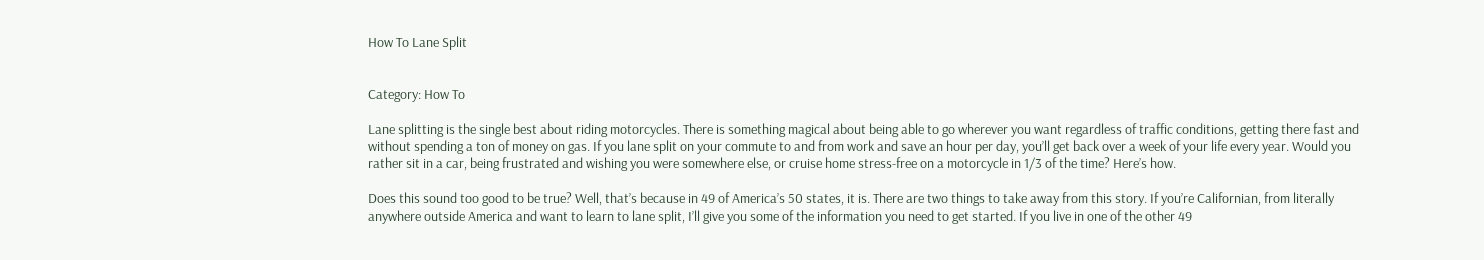How To Lane Split


Category: How To

Lane splitting is the single best about riding motorcycles. There is something magical about being able to go wherever you want regardless of traffic conditions, getting there fast and without spending a ton of money on gas. If you lane split on your commute to and from work and save an hour per day, you’ll get back over a week of your life every year. Would you rather sit in a car, being frustrated and wishing you were somewhere else, or cruise home stress-free on a motorcycle in 1/3 of the time? Here’s how.

Does this sound too good to be true? Well, that’s because in 49 of America’s 50 states, it is. There are two things to take away from this story. If you’re Californian, from literally anywhere outside America and want to learn to lane split, I’ll give you some of the information you need to get started. If you live in one of the other 49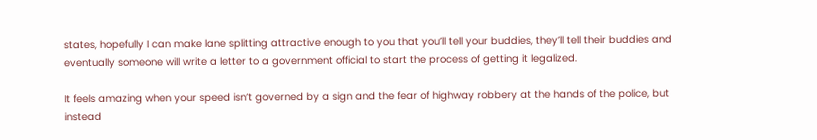states, hopefully I can make lane splitting attractive enough to you that you’ll tell your buddies, they’ll tell their buddies and eventually someone will write a letter to a government official to start the process of getting it legalized.

It feels amazing when your speed isn’t governed by a sign and the fear of highway robbery at the hands of the police, but instead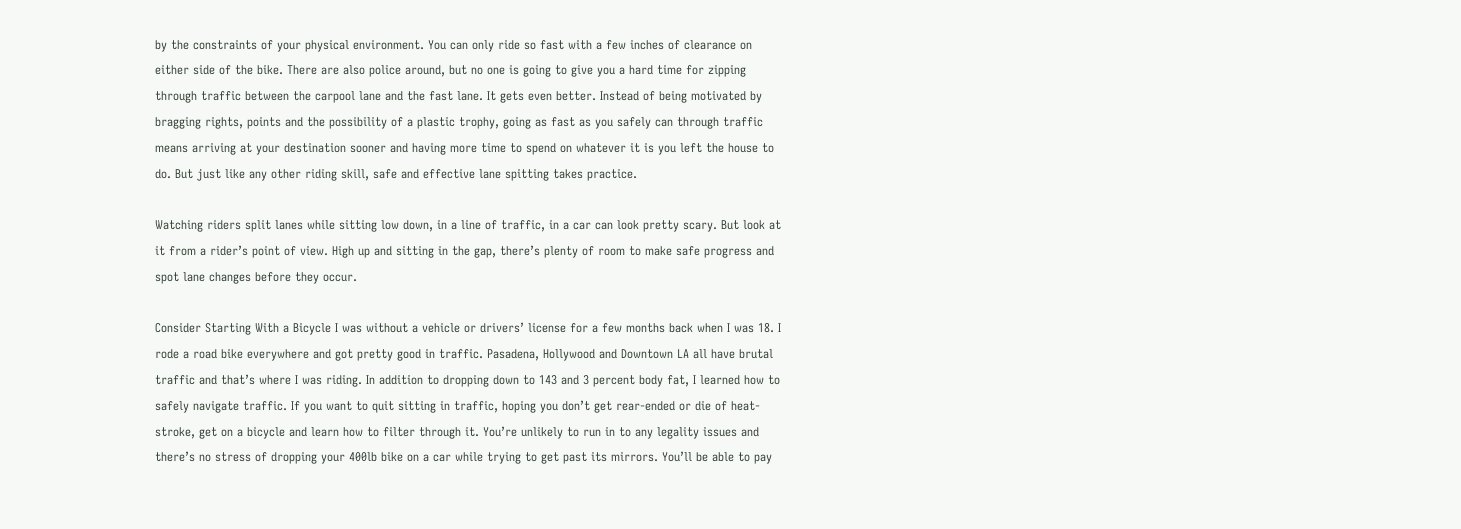by the constraints of your physical environment. You can only ride so fast with a few inches of clearance on either side of the bike. There are also police around, but no one is going to give you a hard time for zipping through traffic between the carpool lane and the fast lane. It gets even better. Instead of being motivated by bragging rights, points and the possibility of a plastic trophy, going as fast as you safely can through traffic means arriving at your destination sooner and having more time to spend on whatever it is you left the house to do. But just like any other riding skill, safe and effective lane spitting takes practice.

Watching riders split lanes while sitting low down, in a line of traffic, in a car can look pretty scary. But look at it from a rider’s point of view. High up and sitting in the gap, there’s plenty of room to make safe progress and spot lane changes before they occur.

Consider Starting With a Bicycle I was without a vehicle or drivers’ license for a few months back when I was 18. I rode a road bike everywhere and got pretty good in traffic. Pasadena, Hollywood and Downtown LA all have brutal traffic and that’s where I was riding. In addition to dropping down to 143 and 3 percent body fat, I learned how to safely navigate traffic. If you want to quit sitting in traffic, hoping you don’t get rear-ended or die of heat-stroke, get on a bicycle and learn how to filter through it. You’re unlikely to run in to any legality issues and there’s no stress of dropping your 400lb bike on a car while trying to get past its mirrors. You’ll be able to pay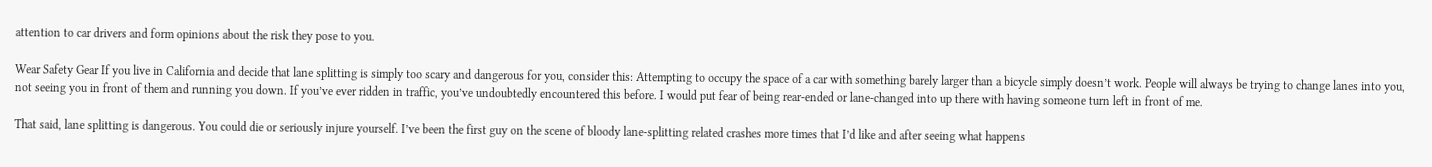attention to car drivers and form opinions about the risk they pose to you.

Wear Safety Gear If you live in California and decide that lane splitting is simply too scary and dangerous for you, consider this: Attempting to occupy the space of a car with something barely larger than a bicycle simply doesn’t work. People will always be trying to change lanes into you, not seeing you in front of them and running you down. If you’ve ever ridden in traffic, you’ve undoubtedly encountered this before. I would put fear of being rear-ended or lane-changed into up there with having someone turn left in front of me.

That said, lane splitting is dangerous. You could die or seriously injure yourself. I’ve been the first guy on the scene of bloody lane-splitting related crashes more times that I’d like and after seeing what happens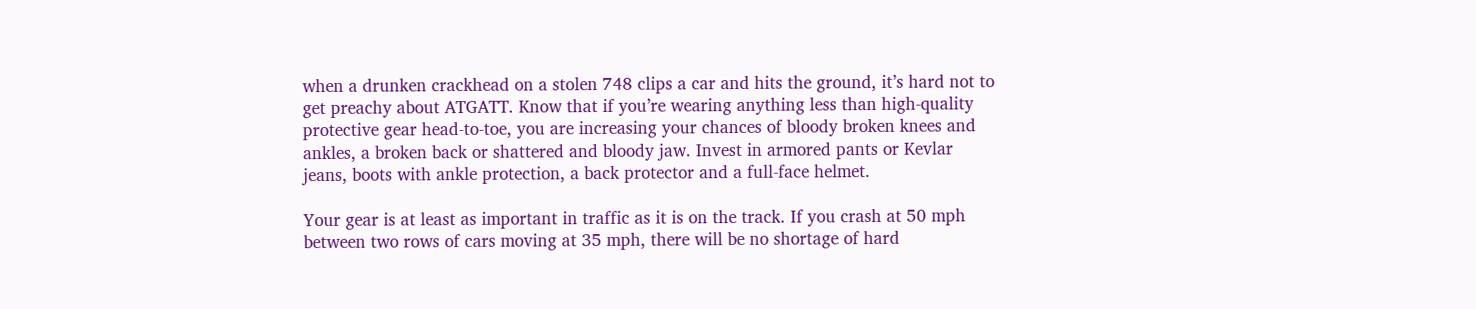when a drunken crackhead on a stolen 748 clips a car and hits the ground, it’s hard not to get preachy about ATGATT. Know that if you’re wearing anything less than high-quality protective gear head-to-toe, you are increasing your chances of bloody broken knees and ankles, a broken back or shattered and bloody jaw. Invest in armored pants or Kevlar jeans, boots with ankle protection, a back protector and a full-face helmet.

Your gear is at least as important in traffic as it is on the track. If you crash at 50 mph between two rows of cars moving at 35 mph, there will be no shortage of hard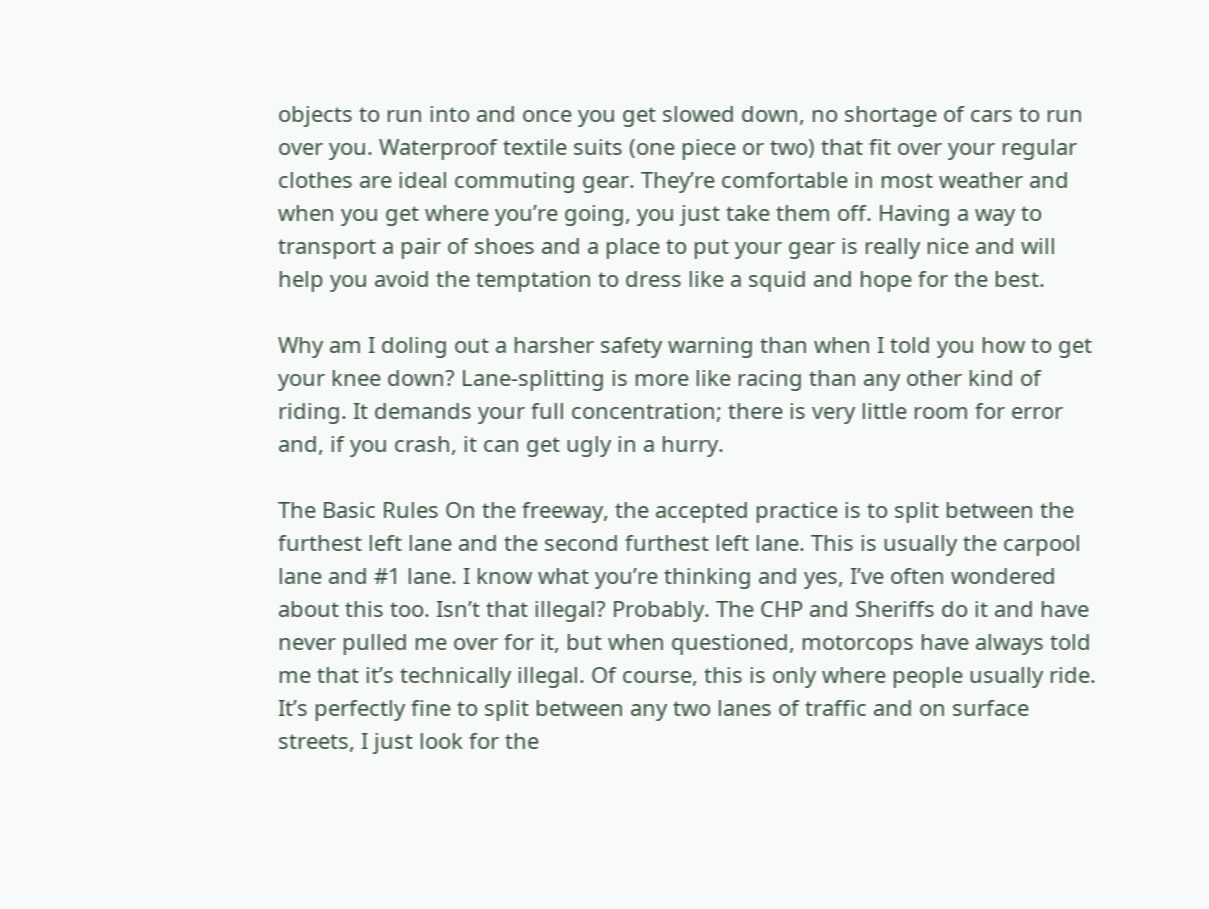objects to run into and once you get slowed down, no shortage of cars to run over you. Waterproof textile suits (one piece or two) that fit over your regular clothes are ideal commuting gear. They’re comfortable in most weather and when you get where you’re going, you just take them off. Having a way to transport a pair of shoes and a place to put your gear is really nice and will help you avoid the temptation to dress like a squid and hope for the best.

Why am I doling out a harsher safety warning than when I told you how to get your knee down? Lane-splitting is more like racing than any other kind of riding. It demands your full concentration; there is very little room for error and, if you crash, it can get ugly in a hurry.

The Basic Rules On the freeway, the accepted practice is to split between the furthest left lane and the second furthest left lane. This is usually the carpool lane and #1 lane. I know what you’re thinking and yes, I’ve often wondered about this too. Isn’t that illegal? Probably. The CHP and Sheriffs do it and have never pulled me over for it, but when questioned, motorcops have always told me that it’s technically illegal. Of course, this is only where people usually ride. It’s perfectly fine to split between any two lanes of traffic and on surface streets, I just look for the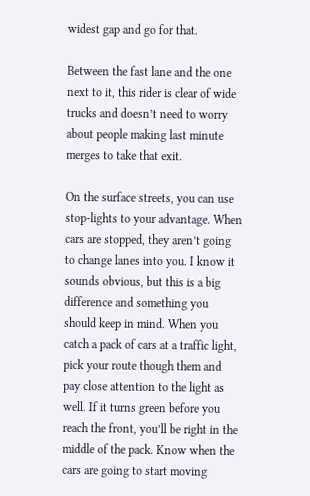widest gap and go for that.

Between the fast lane and the one next to it, this rider is clear of wide trucks and doesn’t need to worry about people making last minute merges to take that exit.

On the surface streets, you can use stop-lights to your advantage. When cars are stopped, they aren’t going to change lanes into you. I know it sounds obvious, but this is a big difference and something you should keep in mind. When you catch a pack of cars at a traffic light, pick your route though them and pay close attention to the light as well. If it turns green before you reach the front, you’ll be right in the middle of the pack. Know when the cars are going to start moving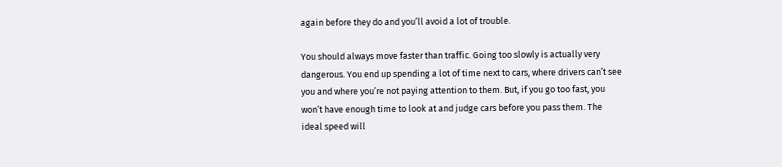again before they do and you’ll avoid a lot of trouble.

You should always move faster than traffic. Going too slowly is actually very dangerous. You end up spending a lot of time next to cars, where drivers can’t see you and where you’re not paying attention to them. But, if you go too fast, you won’t have enough time to look at and judge cars before you pass them. The ideal speed will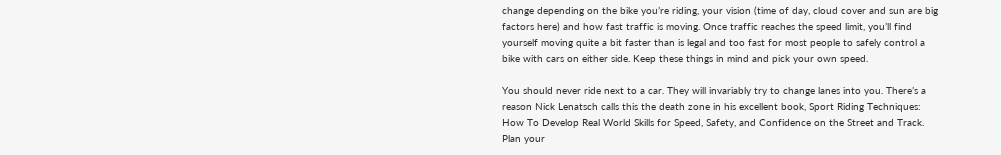change depending on the bike you’re riding, your vision (time of day, cloud cover and sun are big factors here) and how fast traffic is moving. Once traffic reaches the speed limit, you’ll find yourself moving quite a bit faster than is legal and too fast for most people to safely control a bike with cars on either side. Keep these things in mind and pick your own speed.

You should never ride next to a car. They will invariably try to change lanes into you. There’s a reason Nick Lenatsch calls this the death zone in his excellent book, Sport Riding Techniques: How To Develop Real World Skills for Speed, Safety, and Confidence on the Street and Track. Plan your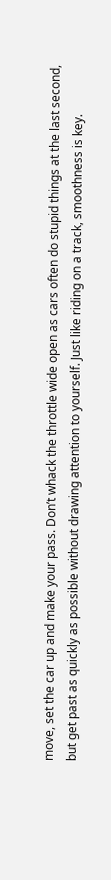move, set the car up and make your pass. Don’t whack the throttle wide open as cars often do stupid things at the last second, but get past as quickly as possible without drawing attention to yourself. Just like riding on a track, smoothness is key.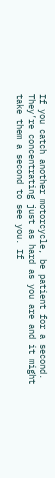If you catch another motorcycle, be patient for a second. They’re concentrating just as hard as you are and it might take them a second to see you. If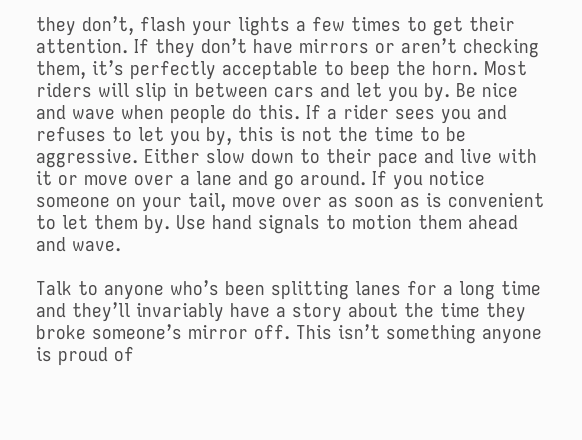they don’t, flash your lights a few times to get their attention. If they don’t have mirrors or aren’t checking them, it’s perfectly acceptable to beep the horn. Most riders will slip in between cars and let you by. Be nice and wave when people do this. If a rider sees you and refuses to let you by, this is not the time to be aggressive. Either slow down to their pace and live with it or move over a lane and go around. If you notice someone on your tail, move over as soon as is convenient to let them by. Use hand signals to motion them ahead and wave.

Talk to anyone who’s been splitting lanes for a long time and they’ll invariably have a story about the time they broke someone’s mirror off. This isn’t something anyone is proud of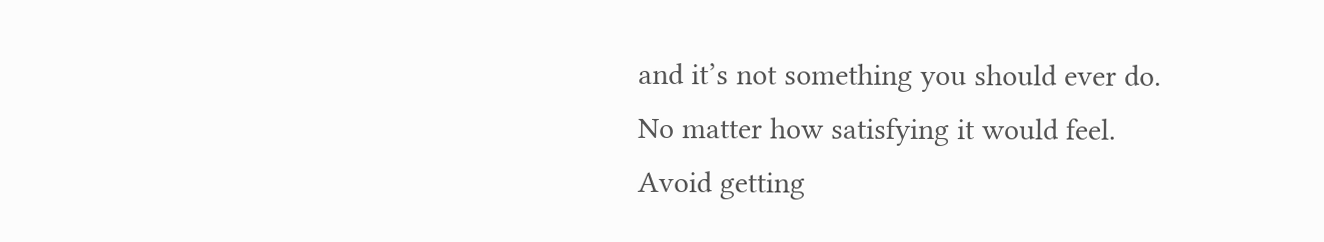and it’s not something you should ever do. No matter how satisfying it would feel. Avoid getting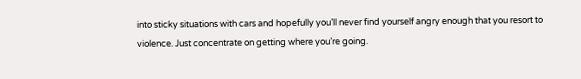into sticky situations with cars and hopefully you’ll never find yourself angry enough that you resort to violence. Just concentrate on getting where you’re going.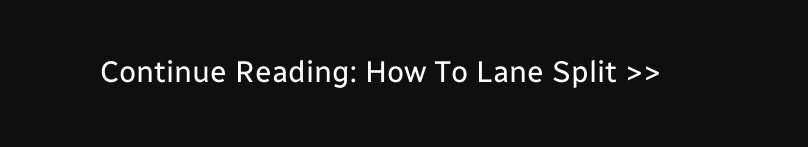Continue Reading: How To Lane Split >>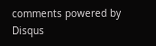comments powered by Disqus